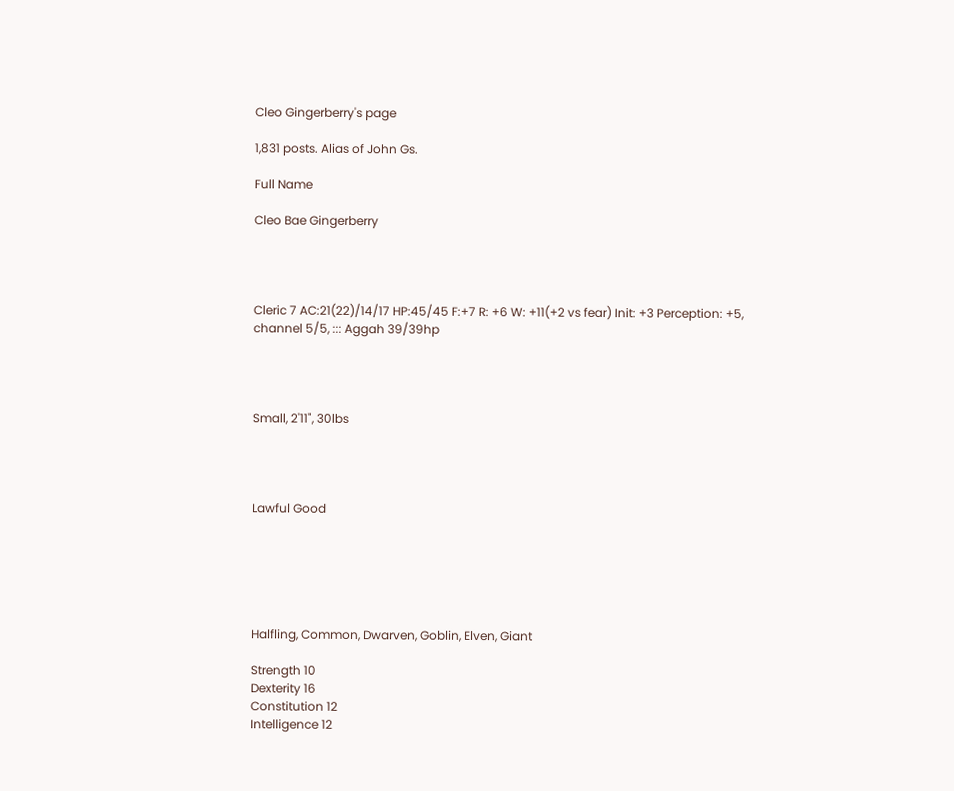Cleo Gingerberry's page

1,831 posts. Alias of John Gs.

Full Name

Cleo Bae Gingerberry




Cleric 7 AC:21(22)/14/17 HP:45/45 F:+7 R: +6 W: +11(+2 vs fear) Init: +3 Perception: +5, channel 5/5, ::: Aggah 39/39hp




Small, 2'11", 30lbs




Lawful Good






Halfling, Common, Dwarven, Goblin, Elven, Giant

Strength 10
Dexterity 16
Constitution 12
Intelligence 12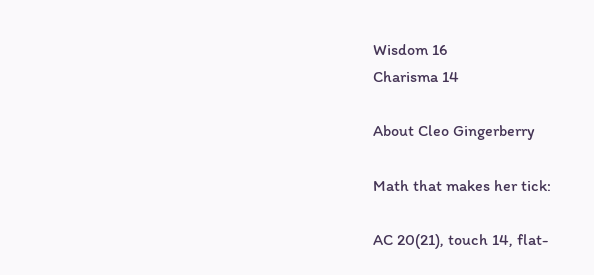Wisdom 16
Charisma 14

About Cleo Gingerberry

Math that makes her tick:

AC 20(21), touch 14, flat-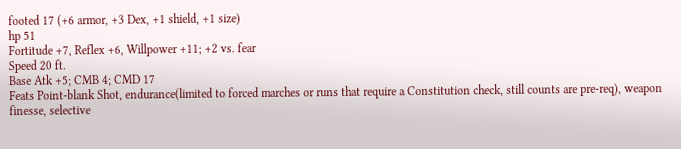footed 17 (+6 armor, +3 Dex, +1 shield, +1 size)
hp 51
Fortitude +7, Reflex +6, Willpower +11; +2 vs. fear
Speed 20 ft.
Base Atk +5; CMB 4; CMD 17
Feats Point-blank Shot, endurance(limited to forced marches or runs that require a Constitution check, still counts are pre-req), weapon finesse, selective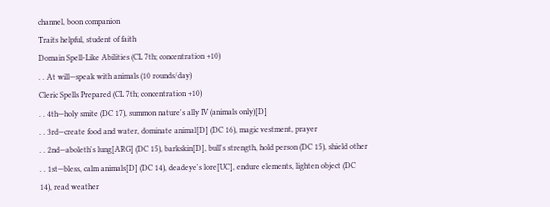channel, boon companion
Traits helpful, student of faith
Domain Spell-Like Abilities (CL 7th; concentration +10)
. . At will—speak with animals (10 rounds/day)
Cleric Spells Prepared (CL 7th; concentration +10)
. . 4th—holy smite (DC 17), summon nature's ally IV (animals only)[D]
. . 3rd—create food and water, dominate animal[D] (DC 16), magic vestment, prayer
. . 2nd—aboleth's lung[ARG] (DC 15), barkskin[D], bull's strength, hold person (DC 15), shield other
. . 1st—bless, calm animals[D] (DC 14), deadeye's lore[UC], endure elements, lighten object (DC 14), read weather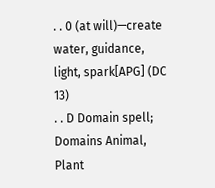. . 0 (at will)—create water, guidance, light, spark[APG] (DC 13)
. . D Domain spell; Domains Animal, Plant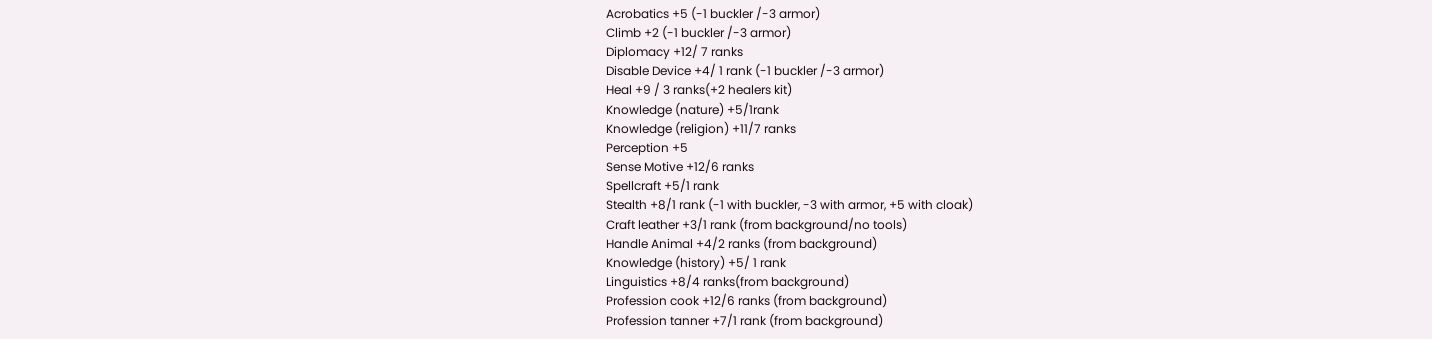Acrobatics +5 (-1 buckler /-3 armor)
Climb +2 (-1 buckler /-3 armor)
Diplomacy +12/ 7 ranks
Disable Device +4/ 1 rank (-1 buckler /-3 armor)
Heal +9 / 3 ranks(+2 healers kit)
Knowledge (nature) +5/1rank
Knowledge (religion) +11/7 ranks
Perception +5
Sense Motive +12/6 ranks
Spellcraft +5/1 rank
Stealth +8/1 rank (-1 with buckler, -3 with armor, +5 with cloak)
Craft leather +3/1 rank (from background/no tools)
Handle Animal +4/2 ranks (from background)
Knowledge (history) +5/ 1 rank
Linguistics +8/4 ranks(from background)
Profession cook +12/6 ranks (from background)
Profession tanner +7/1 rank (from background)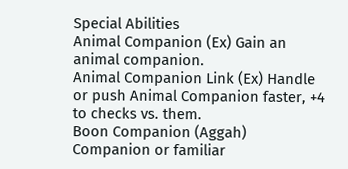Special Abilities
Animal Companion (Ex) Gain an animal companion.
Animal Companion Link (Ex) Handle or push Animal Companion faster, +4 to checks vs. them.
Boon Companion (Aggah) Companion or familiar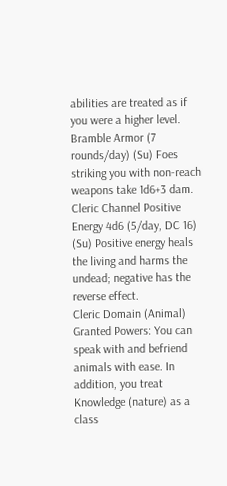abilities are treated as if you were a higher level.
Bramble Armor (7 rounds/day) (Su) Foes striking you with non-reach weapons take 1d6+3 dam.
Cleric Channel Positive Energy 4d6 (5/day, DC 16) (Su) Positive energy heals the living and harms the undead; negative has the reverse effect.
Cleric Domain (Animal) Granted Powers: You can speak with and befriend animals with ease. In addition, you treat Knowledge (nature) as a class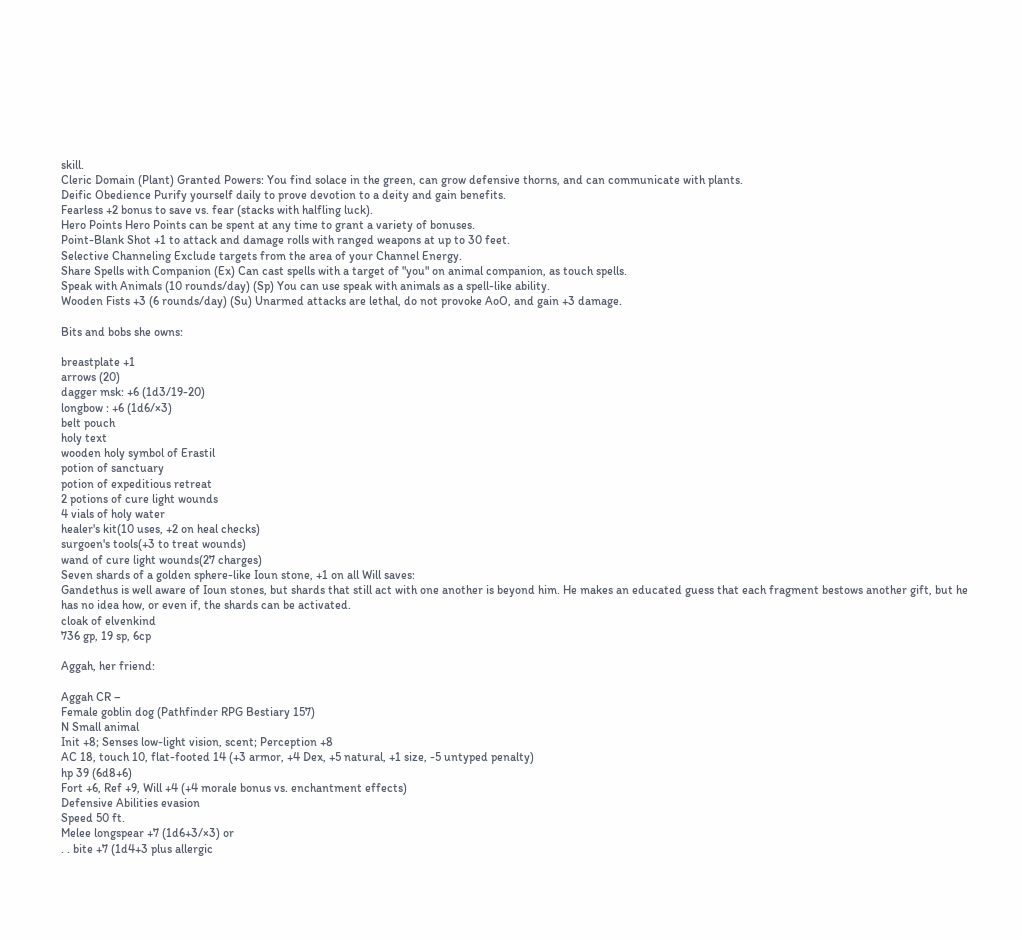skill.
Cleric Domain (Plant) Granted Powers: You find solace in the green, can grow defensive thorns, and can communicate with plants.
Deific Obedience Purify yourself daily to prove devotion to a deity and gain benefits.
Fearless +2 bonus to save vs. fear (stacks with halfling luck).
Hero Points Hero Points can be spent at any time to grant a variety of bonuses.
Point-Blank Shot +1 to attack and damage rolls with ranged weapons at up to 30 feet.
Selective Channeling Exclude targets from the area of your Channel Energy.
Share Spells with Companion (Ex) Can cast spells with a target of "you" on animal companion, as touch spells.
Speak with Animals (10 rounds/day) (Sp) You can use speak with animals as a spell-like ability.
Wooden Fists +3 (6 rounds/day) (Su) Unarmed attacks are lethal, do not provoke AoO, and gain +3 damage.

Bits and bobs she owns:

breastplate +1
arrows (20)
dagger msk: +6 (1d3/19-20)
longbow : +6 (1d6/×3)
belt pouch
holy text
wooden holy symbol of Erastil
potion of sanctuary
potion of expeditious retreat
2 potions of cure light wounds
4 vials of holy water
healer's kit(10 uses, +2 on heal checks)
surgoen's tools(+3 to treat wounds)
wand of cure light wounds(27 charges)
Seven shards of a golden sphere-like Ioun stone, +1 on all Will saves:
Gandethus is well aware of Ioun stones, but shards that still act with one another is beyond him. He makes an educated guess that each fragment bestows another gift, but he has no idea how, or even if, the shards can be activated.
cloak of elvenkind
736 gp, 19 sp, 6cp

Aggah, her friend:

Aggah CR –
Female goblin dog (Pathfinder RPG Bestiary 157)
N Small animal
Init +8; Senses low-light vision, scent; Perception +8
AC 18, touch 10, flat-footed 14 (+3 armor, +4 Dex, +5 natural, +1 size, -5 untyped penalty)
hp 39 (6d8+6)
Fort +6, Ref +9, Will +4 (+4 morale bonus vs. enchantment effects)
Defensive Abilities evasion
Speed 50 ft.
Melee longspear +7 (1d6+3/×3) or
. . bite +7 (1d4+3 plus allergic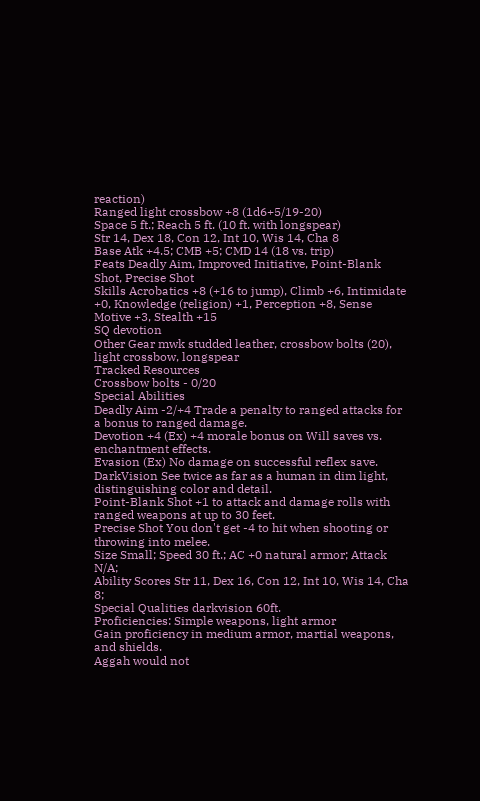reaction)
Ranged light crossbow +8 (1d6+5/19-20)
Space 5 ft.; Reach 5 ft. (10 ft. with longspear)
Str 14, Dex 18, Con 12, Int 10, Wis 14, Cha 8
Base Atk +4.5; CMB +5; CMD 14 (18 vs. trip)
Feats Deadly Aim, Improved Initiative, Point-Blank Shot, Precise Shot
Skills Acrobatics +8 (+16 to jump), Climb +6, Intimidate +0, Knowledge (religion) +1, Perception +8, Sense Motive +3, Stealth +15
SQ devotion
Other Gear mwk studded leather, crossbow bolts (20), light crossbow, longspear
Tracked Resources
Crossbow bolts - 0/20
Special Abilities
Deadly Aim -2/+4 Trade a penalty to ranged attacks for a bonus to ranged damage.
Devotion +4 (Ex) +4 morale bonus on Will saves vs. enchantment effects.
Evasion (Ex) No damage on successful reflex save.
DarkVision See twice as far as a human in dim light, distinguishing color and detail.
Point-Blank Shot +1 to attack and damage rolls with ranged weapons at up to 30 feet.
Precise Shot You don't get -4 to hit when shooting or throwing into melee.
Size Small; Speed 30 ft.; AC +0 natural armor; Attack N/A;
Ability Scores Str 11, Dex 16, Con 12, Int 10, Wis 14, Cha 8;
Special Qualities darkvision 60ft.
Proficiencies: Simple weapons, light armor
Gain proficiency in medium armor, martial weapons, and shields.
Aggah would not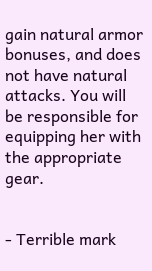gain natural armor bonuses, and does not have natural attacks. You will be responsible for equipping her with the appropriate gear.


- Terrible mark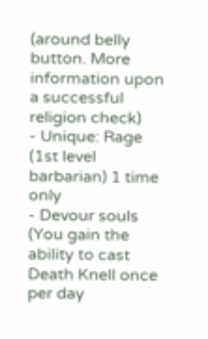(around belly button. More information upon a successful religion check)
- Unique: Rage (1st level barbarian) 1 time only
- Devour souls (You gain the ability to cast Death Knell once per day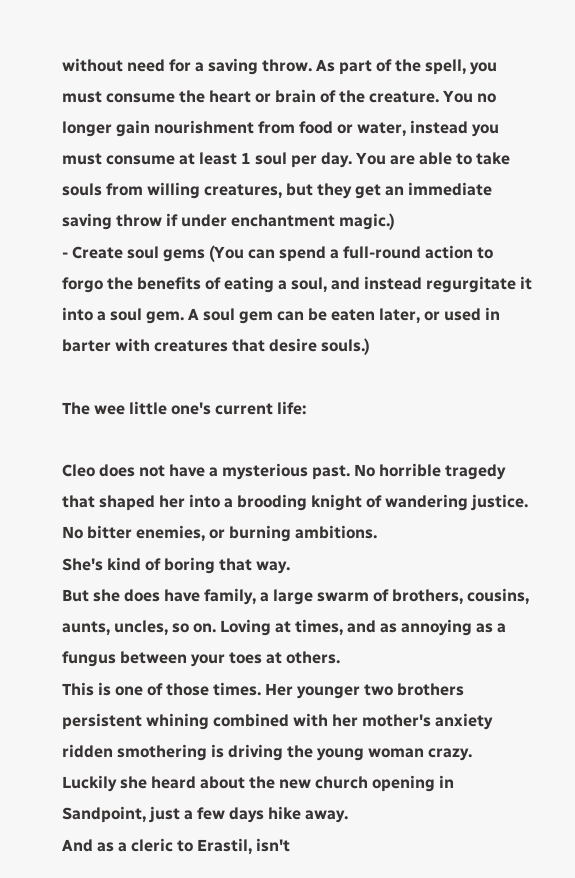without need for a saving throw. As part of the spell, you must consume the heart or brain of the creature. You no longer gain nourishment from food or water, instead you must consume at least 1 soul per day. You are able to take souls from willing creatures, but they get an immediate saving throw if under enchantment magic.)
- Create soul gems (You can spend a full-round action to forgo the benefits of eating a soul, and instead regurgitate it into a soul gem. A soul gem can be eaten later, or used in barter with creatures that desire souls.)

The wee little one's current life:

Cleo does not have a mysterious past. No horrible tragedy that shaped her into a brooding knight of wandering justice. No bitter enemies, or burning ambitions.
She's kind of boring that way.
But she does have family, a large swarm of brothers, cousins, aunts, uncles, so on. Loving at times, and as annoying as a fungus between your toes at others.
This is one of those times. Her younger two brothers persistent whining combined with her mother's anxiety ridden smothering is driving the young woman crazy.
Luckily she heard about the new church opening in Sandpoint, just a few days hike away.
And as a cleric to Erastil, isn't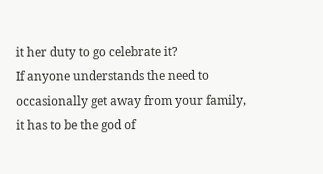it her duty to go celebrate it?
If anyone understands the need to occasionally get away from your family, it has to be the god of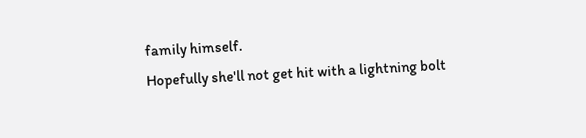family himself.
Hopefully she'll not get hit with a lightning bolt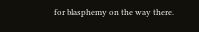for blasphemy on the way there.